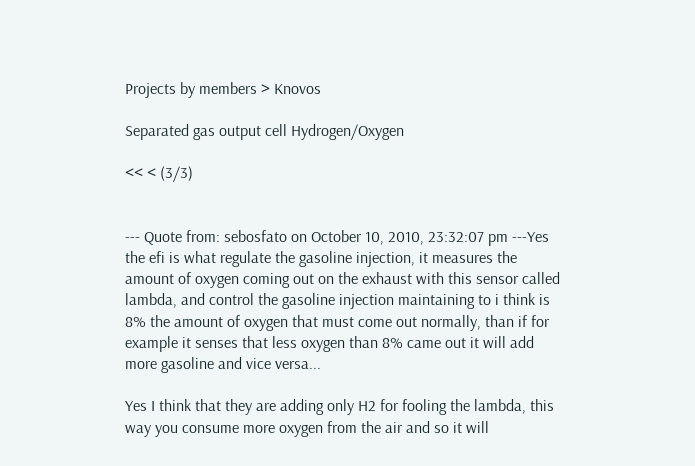Projects by members > Knovos

Separated gas output cell Hydrogen/Oxygen

<< < (3/3)


--- Quote from: sebosfato on October 10, 2010, 23:32:07 pm ---Yes the efi is what regulate the gasoline injection, it measures the amount of oxygen coming out on the exhaust with this sensor called lambda, and control the gasoline injection maintaining to i think is 8% the amount of oxygen that must come out normally, than if for example it senses that less oxygen than 8% came out it will add more gasoline and vice versa...

Yes I think that they are adding only H2 for fooling the lambda, this way you consume more oxygen from the air and so it will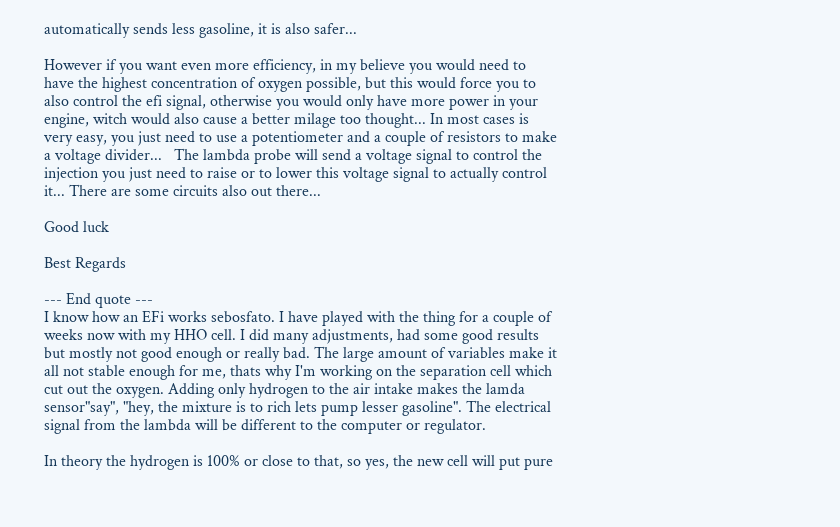automatically sends less gasoline, it is also safer...

However if you want even more efficiency, in my believe you would need to have the highest concentration of oxygen possible, but this would force you to also control the efi signal, otherwise you would only have more power in your engine, witch would also cause a better milage too thought... In most cases is very easy, you just need to use a potentiometer and a couple of resistors to make a voltage divider...   The lambda probe will send a voltage signal to control the injection you just need to raise or to lower this voltage signal to actually control it... There are some circuits also out there...

Good luck

Best Regards

--- End quote ---
I know how an EFi works sebosfato. I have played with the thing for a couple of weeks now with my HHO cell. I did many adjustments, had some good results but mostly not good enough or really bad. The large amount of variables make it all not stable enough for me, thats why I'm working on the separation cell which cut out the oxygen. Adding only hydrogen to the air intake makes the lamda sensor"say", "hey, the mixture is to rich lets pump lesser gasoline". The electrical signal from the lambda will be different to the computer or regulator.

In theory the hydrogen is 100% or close to that, so yes, the new cell will put pure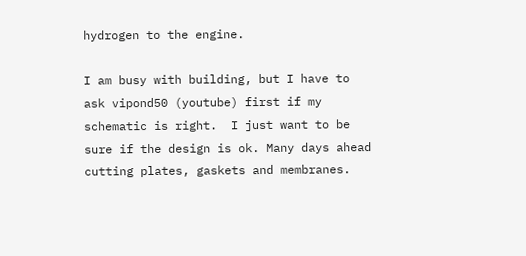hydrogen to the engine.

I am busy with building, but I have to ask vipond50 (youtube) first if my schematic is right.  I just want to be sure if the design is ok. Many days ahead cutting plates, gaskets and membranes.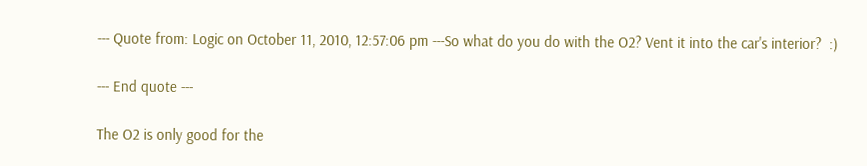--- Quote from: Logic on October 11, 2010, 12:57:06 pm ---So what do you do with the O2? Vent it into the car's interior?  :)

--- End quote ---

The O2 is only good for the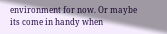environment for now. Or maybe its come in handy when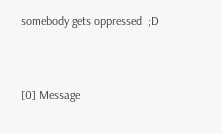somebody gets oppressed  ;D


[0] Message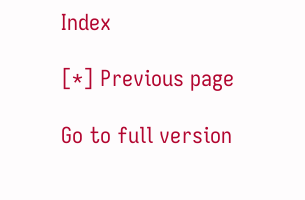Index

[*] Previous page

Go to full version